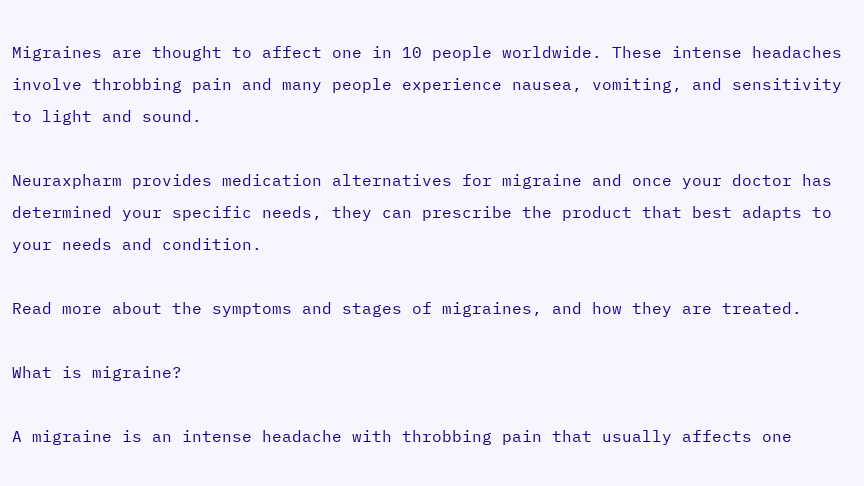Migraines are thought to affect one in 10 people worldwide. These intense headaches involve throbbing pain and many people experience nausea, vomiting, and sensitivity to light and sound.

Neuraxpharm provides medication alternatives for migraine and once your doctor has determined your specific needs, they can prescribe the product that best adapts to your needs and condition.

Read more about the symptoms and stages of migraines, and how they are treated.

What is migraine?

A migraine is an intense headache with throbbing pain that usually affects one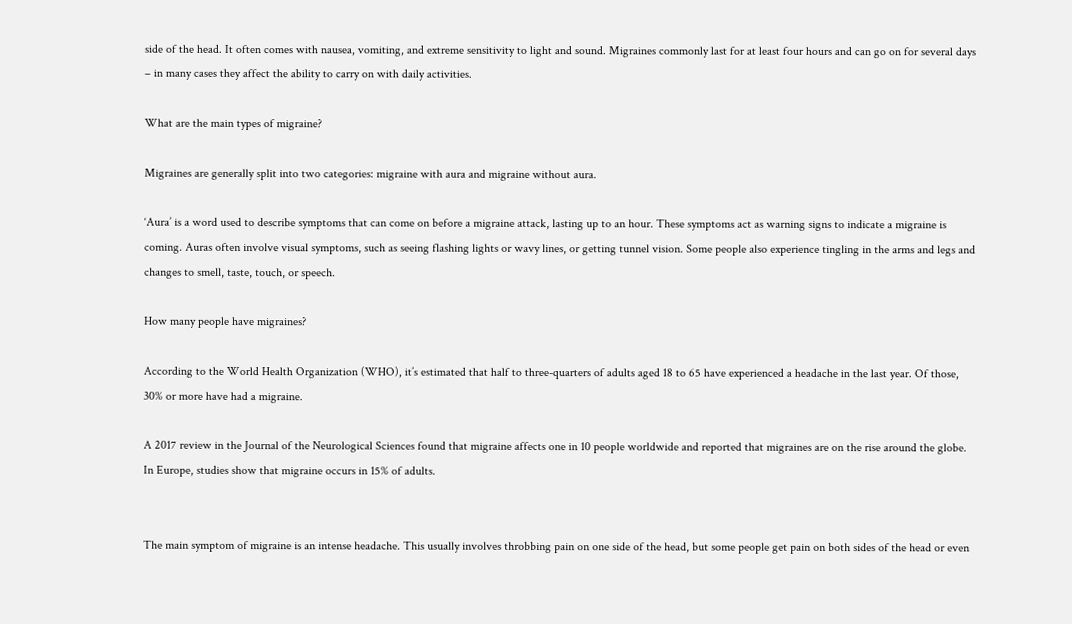side of the head. It often comes with nausea, vomiting, and extreme sensitivity to light and sound. Migraines commonly last for at least four hours and can go on for several days – in many cases they affect the ability to carry on with daily activities.

What are the main types of migraine?

Migraines are generally split into two categories: migraine with aura and migraine without aura.

‘Aura’ is a word used to describe symptoms that can come on before a migraine attack, lasting up to an hour. These symptoms act as warning signs to indicate a migraine is coming. Auras often involve visual symptoms, such as seeing flashing lights or wavy lines, or getting tunnel vision. Some people also experience tingling in the arms and legs and changes to smell, taste, touch, or speech.

How many people have migraines?

According to the World Health Organization (WHO), it’s estimated that half to three-quarters of adults aged 18 to 65 have experienced a headache in the last year. Of those, 30% or more have had a migraine.

A 2017 review in the Journal of the Neurological Sciences found that migraine affects one in 10 people worldwide and reported that migraines are on the rise around the globe. In Europe, studies show that migraine occurs in 15% of adults.


The main symptom of migraine is an intense headache. This usually involves throbbing pain on one side of the head, but some people get pain on both sides of the head or even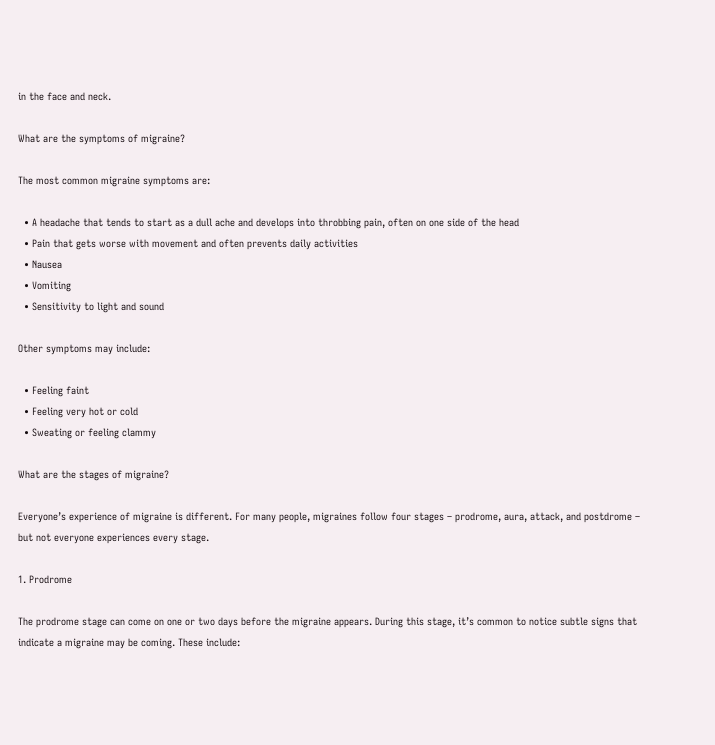in the face and neck.

What are the symptoms of migraine?

The most common migraine symptoms are:

  • A headache that tends to start as a dull ache and develops into throbbing pain, often on one side of the head
  • Pain that gets worse with movement and often prevents daily activities
  • Nausea
  • Vomiting
  • Sensitivity to light and sound

Other symptoms may include:

  • Feeling faint
  • Feeling very hot or cold
  • Sweating or feeling clammy

What are the stages of migraine?

Everyone’s experience of migraine is different. For many people, migraines follow four stages – prodrome, aura, attack, and postdrome – but not everyone experiences every stage.

1. Prodrome

The prodrome stage can come on one or two days before the migraine appears. During this stage, it’s common to notice subtle signs that indicate a migraine may be coming. These include: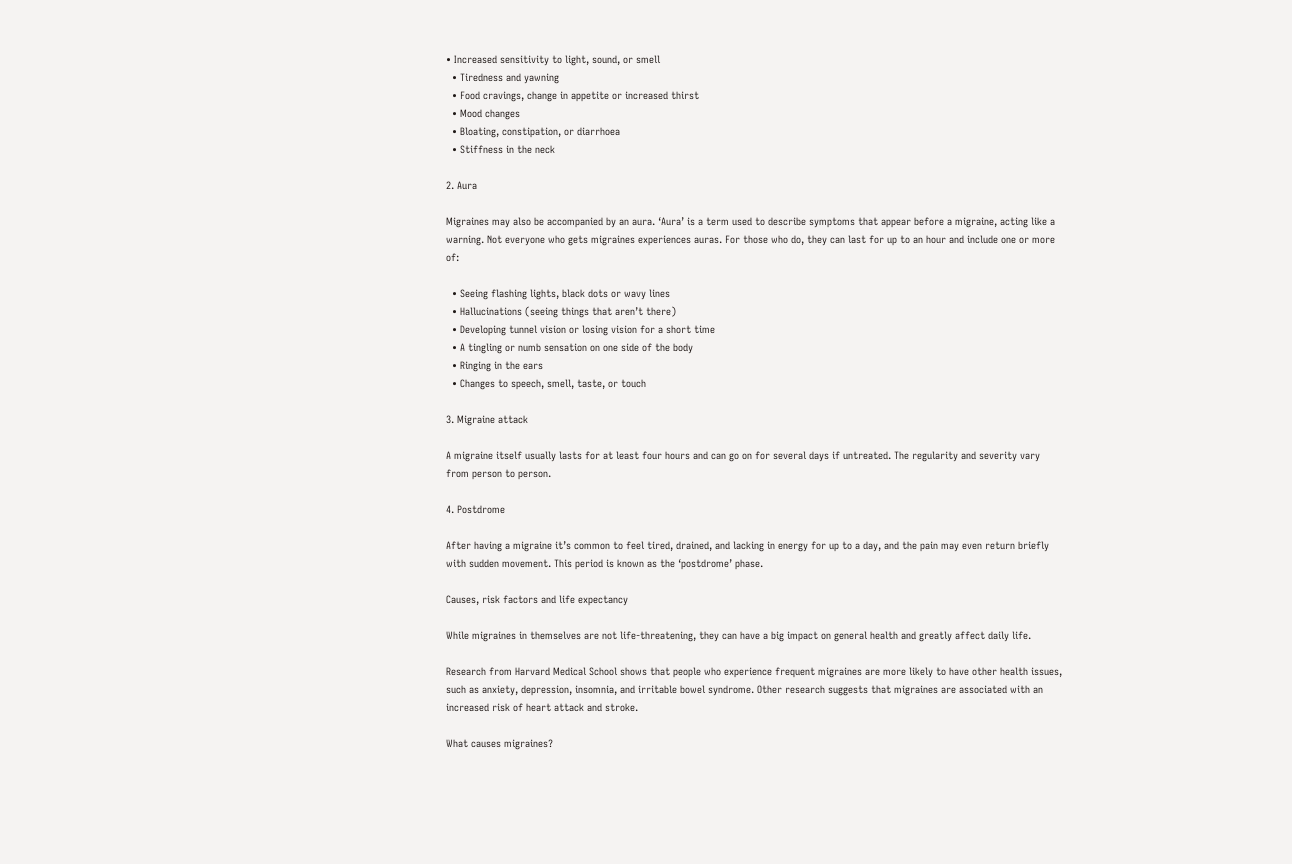• Increased sensitivity to light, sound, or smell
  • Tiredness and yawning
  • Food cravings, change in appetite or increased thirst
  • Mood changes
  • Bloating, constipation, or diarrhoea
  • Stiffness in the neck

2. Aura

Migraines may also be accompanied by an aura. ‘Aura’ is a term used to describe symptoms that appear before a migraine, acting like a warning. Not everyone who gets migraines experiences auras. For those who do, they can last for up to an hour and include one or more of:

  • Seeing flashing lights, black dots or wavy lines
  • Hallucinations (seeing things that aren’t there)
  • Developing tunnel vision or losing vision for a short time
  • A tingling or numb sensation on one side of the body
  • Ringing in the ears
  • Changes to speech, smell, taste, or touch

3. Migraine attack

A migraine itself usually lasts for at least four hours and can go on for several days if untreated. The regularity and severity vary from person to person.

4. Postdrome

After having a migraine it’s common to feel tired, drained, and lacking in energy for up to a day, and the pain may even return briefly with sudden movement. This period is known as the ‘postdrome’ phase.

Causes, risk factors and life expectancy

While migraines in themselves are not life-threatening, they can have a big impact on general health and greatly affect daily life.

Research from Harvard Medical School shows that people who experience frequent migraines are more likely to have other health issues, such as anxiety, depression, insomnia, and irritable bowel syndrome. Other research suggests that migraines are associated with an increased risk of heart attack and stroke.

What causes migraines?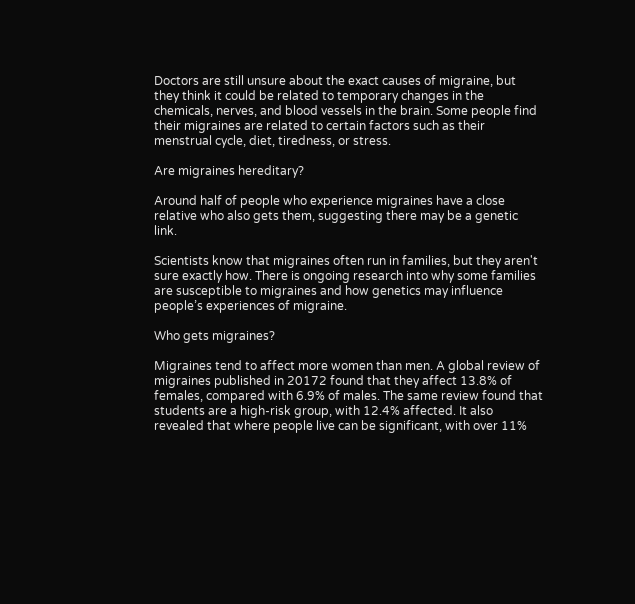Doctors are still unsure about the exact causes of migraine, but they think it could be related to temporary changes in the chemicals, nerves, and blood vessels in the brain. Some people find their migraines are related to certain factors such as their menstrual cycle, diet, tiredness, or stress.

Are migraines hereditary?

Around half of people who experience migraines have a close relative who also gets them, suggesting there may be a genetic link.

Scientists know that migraines often run in families, but they aren't sure exactly how. There is ongoing research into why some families are susceptible to migraines and how genetics may influence people’s experiences of migraine.

Who gets migraines?

Migraines tend to affect more women than men. A global review of migraines published in 20172 found that they affect 13.8% of females, compared with 6.9% of males. The same review found that students are a high-risk group, with 12.4% affected. It also revealed that where people live can be significant, with over 11%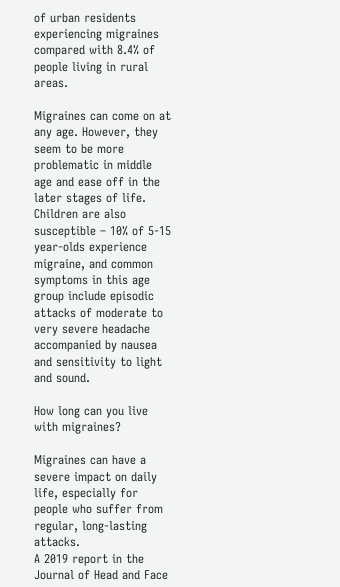of urban residents experiencing migraines compared with 8.4% of people living in rural areas.

Migraines can come on at any age. However, they seem to be more problematic in middle age and ease off in the later stages of life. Children are also susceptible – 10% of 5-15 year-olds experience migraine, and common symptoms in this age group include episodic attacks of moderate to very severe headache accompanied by nausea and sensitivity to light and sound.

How long can you live with migraines?

Migraines can have a severe impact on daily life, especially for people who suffer from regular, long-lasting attacks.
A 2019 report in the Journal of Head and Face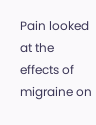Pain looked at the effects of migraine on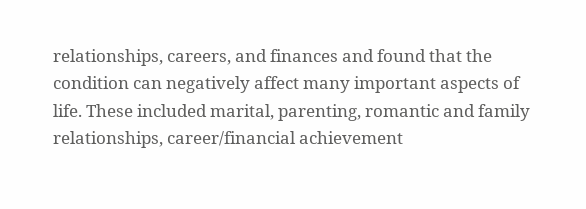relationships, careers, and finances and found that the condition can negatively affect many important aspects of life. These included marital, parenting, romantic and family relationships, career/financial achievement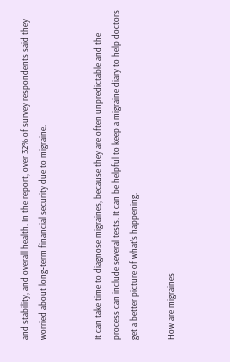and stability, and overall health. In the report, over 32% of survey respondents said they worried about long‐term financial security due to migraine.


It can take time to diagnose migraines, because they are often unpredictable and the process can include several tests. It can be helpful to keep a migraine diary to help doctors get a better picture of what’s happening.

How are migraines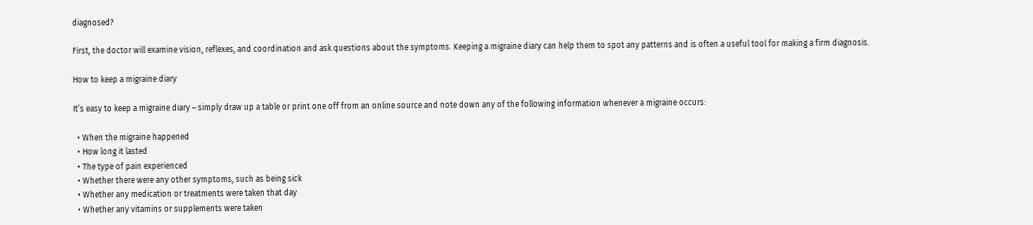diagnosed?

First, the doctor will examine vision, reflexes, and coordination and ask questions about the symptoms. Keeping a migraine diary can help them to spot any patterns and is often a useful tool for making a firm diagnosis.

How to keep a migraine diary

It’s easy to keep a migraine diary – simply draw up a table or print one off from an online source and note down any of the following information whenever a migraine occurs:

  • When the migraine happened
  • How long it lasted
  • The type of pain experienced
  • Whether there were any other symptoms, such as being sick
  • Whether any medication or treatments were taken that day
  • Whether any vitamins or supplements were taken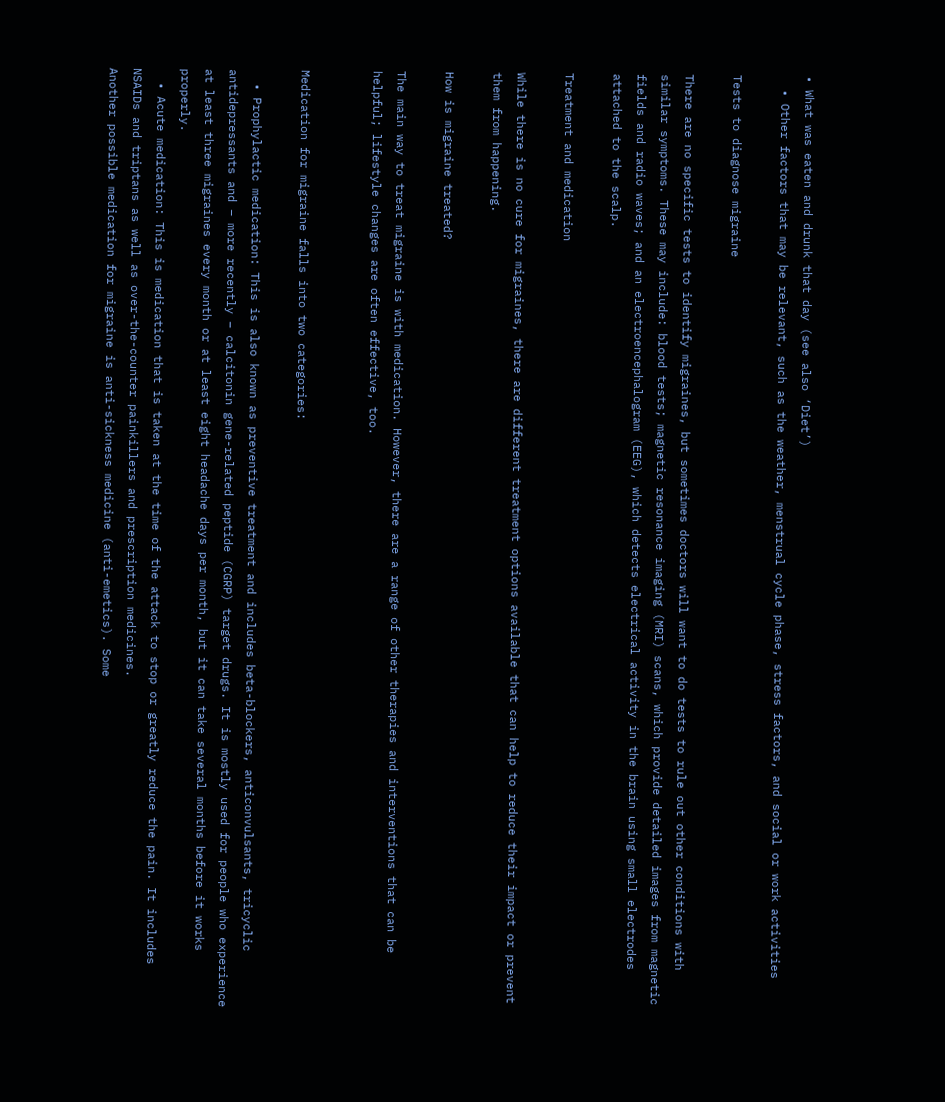• What was eaten and drunk that day (see also ‘Diet’)
  • Other factors that may be relevant, such as the weather, menstrual cycle phase, stress factors, and social or work activities

Tests to diagnose migraine

There are no specific tests to identify migraines, but sometimes doctors will want to do tests to rule out other conditions with similar symptoms. These may include: blood tests; magnetic resonance imaging (MRI) scans, which provide detailed images from magnetic fields and radio waves; and an electroencephalogram (EEG), which detects electrical activity in the brain using small electrodes attached to the scalp.

Treatment and medication

While there is no cure for migraines, there are different treatment options available that can help to reduce their impact or prevent them from happening.

How is migraine treated?

The main way to treat migraine is with medication. However, there are a range of other therapies and interventions that can be helpful; lifestyle changes are often effective, too.


Medication for migraine falls into two categories:

  • Prophylactic medication: This is also known as preventive treatment and includes beta-blockers, anticonvulsants, tricyclic antidepressants and – more recently – calcitonin gene-related peptide (CGRP) target drugs. It is mostly used for people who experience at least three migraines every month or at least eight headache days per month, but it can take several months before it works properly.
  • Acute medication: This is medication that is taken at the time of the attack to stop or greatly reduce the pain. It includes NSAIDs and triptans as well as over-the-counter painkillers and prescription medicines.
Another possible medication for migraine is anti-sickness medicine (anti-emetics). Some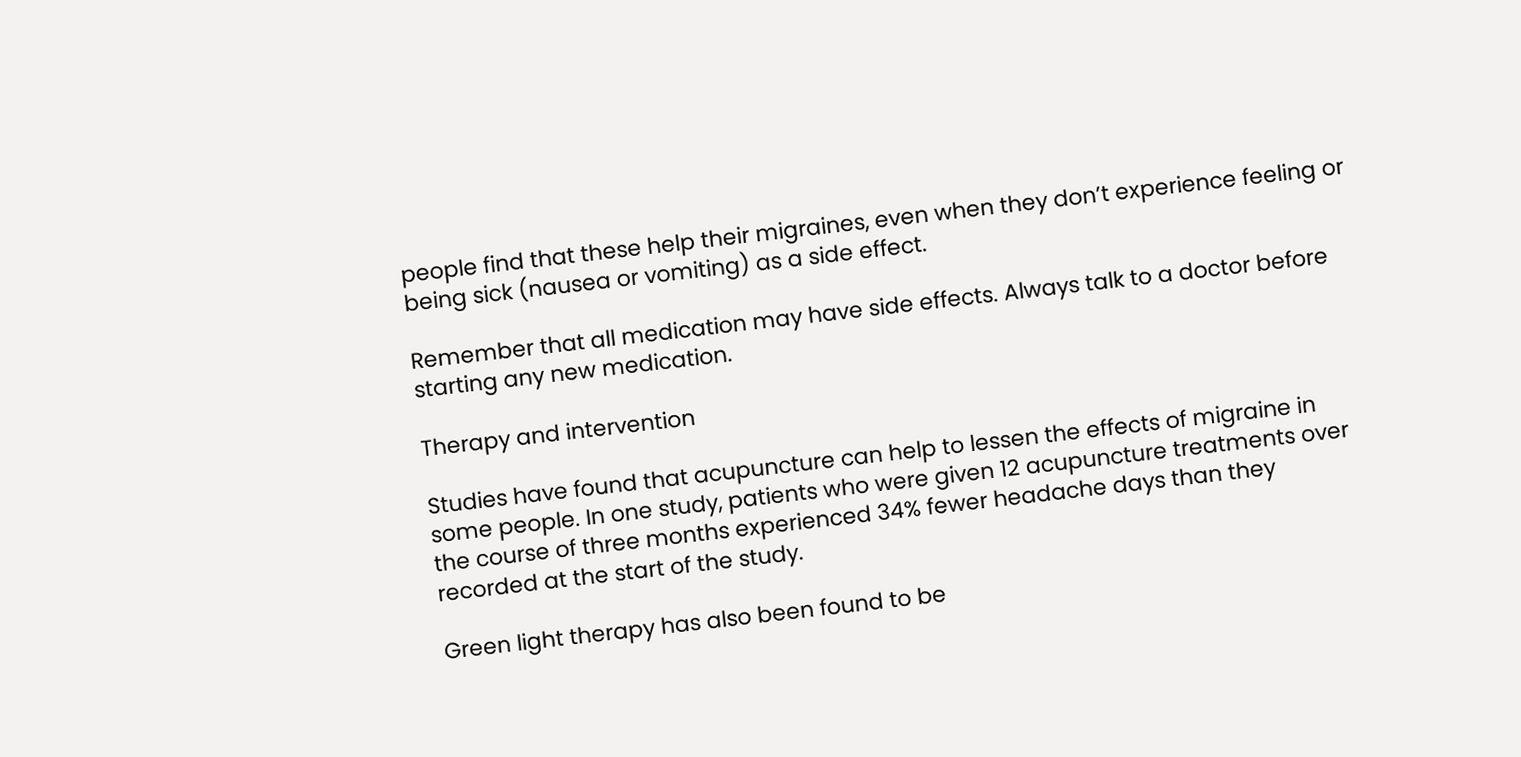people find that these help their migraines, even when they don’t experience feeling or being sick (nausea or vomiting) as a side effect.

Remember that all medication may have side effects. Always talk to a doctor before starting any new medication.

Therapy and intervention

Studies have found that acupuncture can help to lessen the effects of migraine in some people. In one study, patients who were given 12 acupuncture treatments over the course of three months experienced 34% fewer headache days than they recorded at the start of the study.

Green light therapy has also been found to be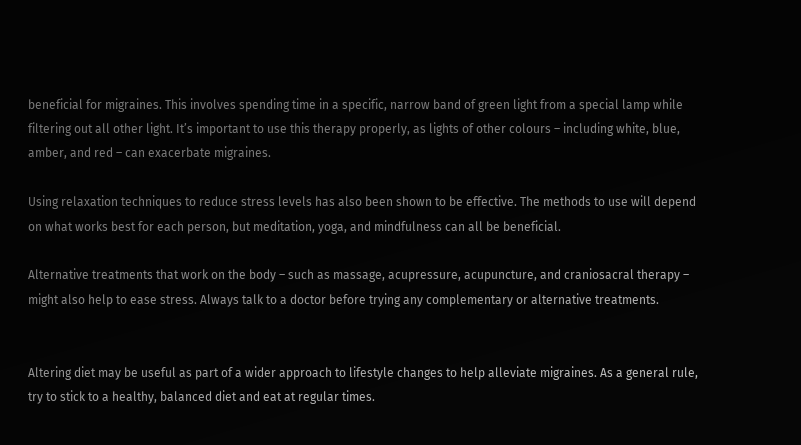beneficial for migraines. This involves spending time in a specific, narrow band of green light from a special lamp while filtering out all other light. It’s important to use this therapy properly, as lights of other colours – including white, blue, amber, and red – can exacerbate migraines.

Using relaxation techniques to reduce stress levels has also been shown to be effective. The methods to use will depend on what works best for each person, but meditation, yoga, and mindfulness can all be beneficial.

Alternative treatments that work on the body – such as massage, acupressure, acupuncture, and craniosacral therapy – might also help to ease stress. Always talk to a doctor before trying any complementary or alternative treatments.


Altering diet may be useful as part of a wider approach to lifestyle changes to help alleviate migraines. As a general rule, try to stick to a healthy, balanced diet and eat at regular times.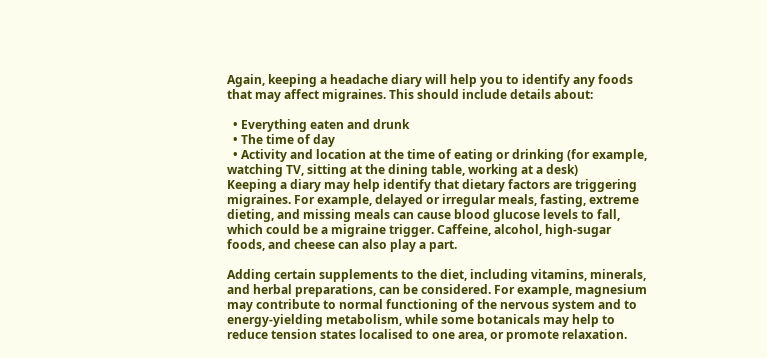Again, keeping a headache diary will help you to identify any foods that may affect migraines. This should include details about:

  • Everything eaten and drunk
  • The time of day
  • Activity and location at the time of eating or drinking (for example, watching TV, sitting at the dining table, working at a desk)
Keeping a diary may help identify that dietary factors are triggering migraines. For example, delayed or irregular meals, fasting, extreme dieting, and missing meals can cause blood glucose levels to fall, which could be a migraine trigger. Caffeine, alcohol, high-sugar foods, and cheese can also play a part.

Adding certain supplements to the diet, including vitamins, minerals, and herbal preparations, can be considered. For example, magnesium may contribute to normal functioning of the nervous system and to energy-yielding metabolism, while some botanicals may help to reduce tension states localised to one area, or promote relaxation.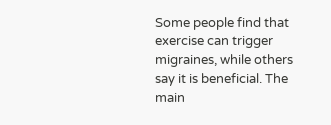Some people find that exercise can trigger migraines, while others say it is beneficial. The main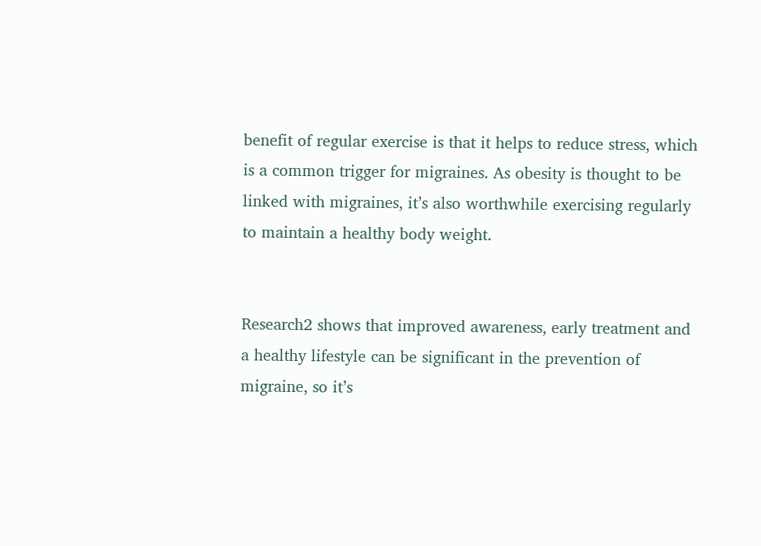benefit of regular exercise is that it helps to reduce stress, which is a common trigger for migraines. As obesity is thought to be linked with migraines, it’s also worthwhile exercising regularly to maintain a healthy body weight.


Research2 shows that improved awareness, early treatment and a healthy lifestyle can be significant in the prevention of migraine, so it’s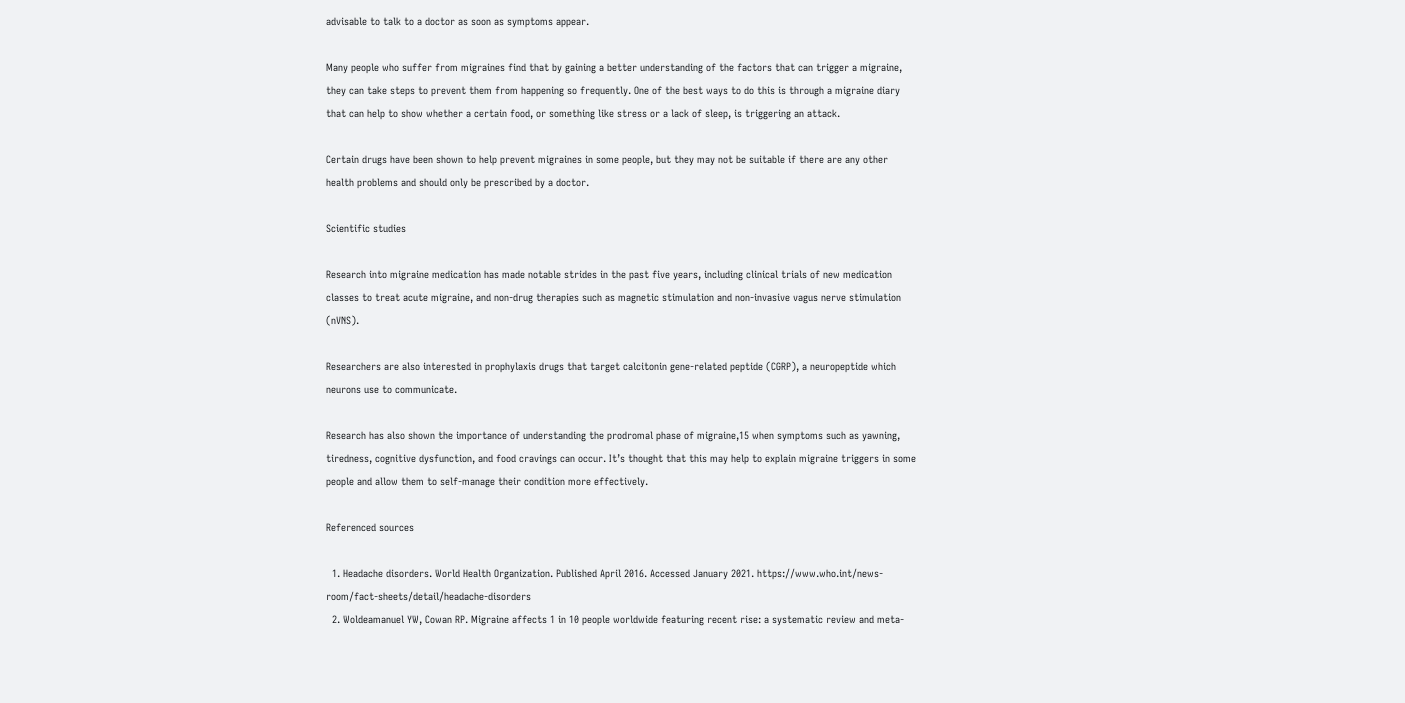advisable to talk to a doctor as soon as symptoms appear.

Many people who suffer from migraines find that by gaining a better understanding of the factors that can trigger a migraine, they can take steps to prevent them from happening so frequently. One of the best ways to do this is through a migraine diary that can help to show whether a certain food, or something like stress or a lack of sleep, is triggering an attack.

Certain drugs have been shown to help prevent migraines in some people, but they may not be suitable if there are any other health problems and should only be prescribed by a doctor.

Scientific studies

Research into migraine medication has made notable strides in the past five years, including clinical trials of new medication classes to treat acute migraine, and non-drug therapies such as magnetic stimulation and non-invasive vagus nerve stimulation (nVNS).

Researchers are also interested in prophylaxis drugs that target calcitonin gene-related peptide (CGRP), a neuropeptide which neurons use to communicate.

Research has also shown the importance of understanding the prodromal phase of migraine,15 when symptoms such as yawning, tiredness, cognitive dysfunction, and food cravings can occur. It’s thought that this may help to explain migraine triggers in some people and allow them to self-manage their condition more effectively.

Referenced sources

  1. Headache disorders. World Health Organization. Published April 2016. Accessed January 2021. https://www.who.int/news-room/fact-sheets/detail/headache-disorders
  2. Woldeamanuel YW, Cowan RP. Migraine affects 1 in 10 people worldwide featuring recent rise: a systematic review and meta-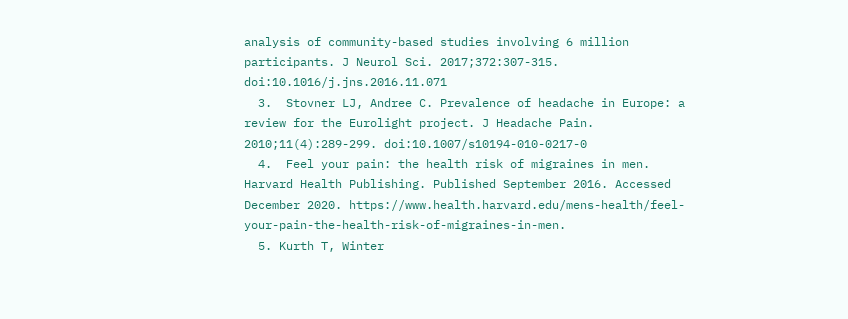analysis of community-based studies involving 6 million participants. J Neurol Sci. 2017;372:307-315. doi:10.1016/j.jns.2016.11.071
  3.  Stovner LJ, Andree C. Prevalence of headache in Europe: a review for the Eurolight project. J Headache Pain. 2010;11(4):289-299. doi:10.1007/s10194-010-0217-0
  4.  Feel your pain: the health risk of migraines in men. Harvard Health Publishing. Published September 2016. Accessed December 2020. https://www.health.harvard.edu/mens-health/feel-your-pain-the-health-risk-of-migraines-in-men.
  5. Kurth T, Winter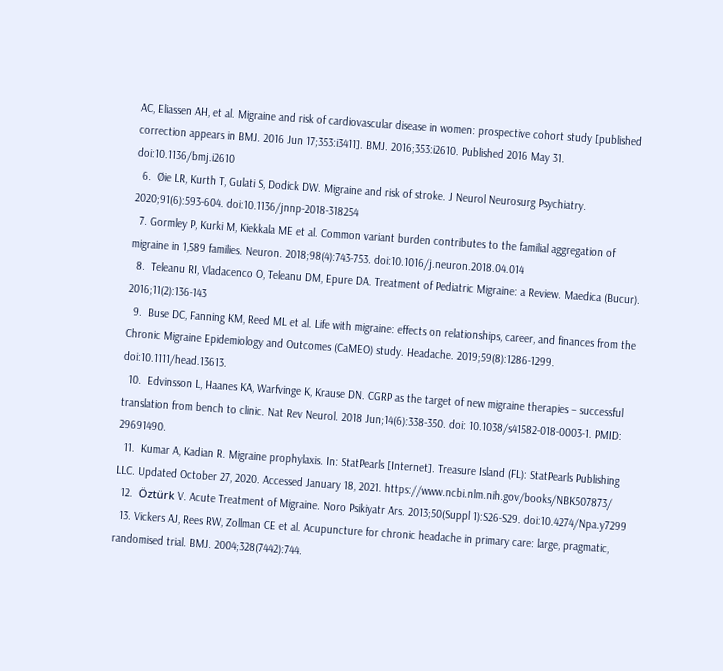AC, Eliassen AH, et al. Migraine and risk of cardiovascular disease in women: prospective cohort study [published correction appears in BMJ. 2016 Jun 17;353:i3411]. BMJ. 2016;353:i2610. Published 2016 May 31. doi:10.1136/bmj.i2610
  6.  Øie LR, Kurth T, Gulati S, Dodick DW. Migraine and risk of stroke. J Neurol Neurosurg Psychiatry. 2020;91(6):593-604. doi:10.1136/jnnp-2018-318254
  7. Gormley P, Kurki M, Kiekkala ME et al. Common variant burden contributes to the familial aggregation of migraine in 1,589 families. Neuron. 2018;98(4):743-753. doi:10.1016/j.neuron.2018.04.014
  8.  Teleanu RI, Vladacenco O, Teleanu DM, Epure DA. Treatment of Pediatric Migraine: a Review. Maedica (Bucur). 2016;11(2):136-143
  9.  Buse DC, Fanning KM, Reed ML et al. Life with migraine: effects on relationships, career, and finances from the Chronic Migraine Epidemiology and Outcomes (CaMEO) study. Headache. 2019;59(8):1286-1299. doi:10.1111/head.13613.
  10.  Edvinsson L, Haanes KA, Warfvinge K, Krause DN. CGRP as the target of new migraine therapies – successful translation from bench to clinic. Nat Rev Neurol. 2018 Jun;14(6):338-350. doi: 10.1038/s41582-018-0003-1. PMID: 29691490.
  11.  Kumar A, Kadian R. Migraine prophylaxis. In: StatPearls [Internet]. Treasure Island (FL): StatPearls Publishing LLC. Updated October 27, 2020. Accessed January 18, 2021. https://www.ncbi.nlm.nih.gov/books/NBK507873/
  12.  Öztürk V. Acute Treatment of Migraine. Noro Psikiyatr Ars. 2013;50(Suppl 1):S26-S29. doi:10.4274/Npa.y7299
  13. Vickers AJ, Rees RW, Zollman CE et al. Acupuncture for chronic headache in primary care: large, pragmatic, randomised trial. BMJ. 2004;328(7442):744.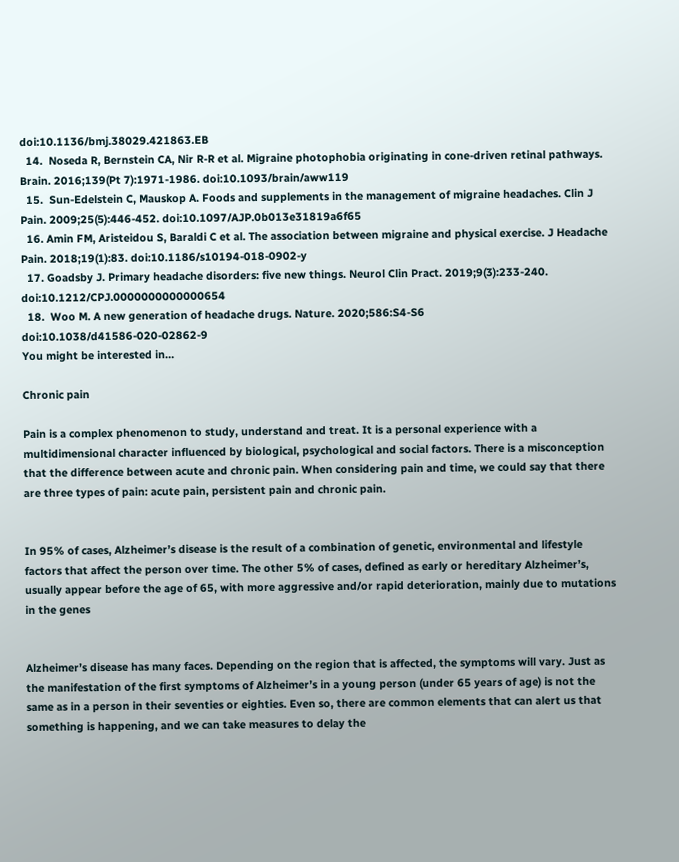doi:10.1136/bmj.38029.421863.EB
  14.  Noseda R, Bernstein CA, Nir R-R et al. Migraine photophobia originating in cone-driven retinal pathways. Brain. 2016;139(Pt 7):1971-1986. doi:10.1093/brain/aww119
  15.  Sun-Edelstein C, Mauskop A. Foods and supplements in the management of migraine headaches. Clin J Pain. 2009;25(5):446-452. doi:10.1097/AJP.0b013e31819a6f65
  16. Amin FM, Aristeidou S, Baraldi C et al. The association between migraine and physical exercise. J Headache Pain. 2018;19(1):83. doi:10.1186/s10194-018-0902-y
  17. Goadsby J. Primary headache disorders: five new things. Neurol Clin Pract. 2019;9(3):233-240. doi:10.1212/CPJ.0000000000000654
  18.  Woo M. A new generation of headache drugs. Nature. 2020;586:S4-S6 doi:10.1038/d41586-020-02862-9
You might be interested in…

Chronic pain

Pain is a complex phenomenon to study, understand and treat. It is a personal experience with a multidimensional character influenced by biological, psychological and social factors. There is a misconception that the difference between acute and chronic pain. When considering pain and time, we could say that there are three types of pain: acute pain, persistent pain and chronic pain.


In 95% of cases, Alzheimer’s disease is the result of a combination of genetic, environmental and lifestyle factors that affect the person over time. The other 5% of cases, defined as early or hereditary Alzheimer’s, usually appear before the age of 65, with more aggressive and/or rapid deterioration, mainly due to mutations in the genes


Alzheimer’s disease has many faces. Depending on the region that is affected, the symptoms will vary. Just as the manifestation of the first symptoms of Alzheimer’s in a young person (under 65 years of age) is not the same as in a person in their seventies or eighties. Even so, there are common elements that can alert us that something is happening, and we can take measures to delay the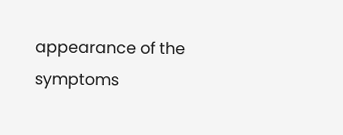appearance of the symptoms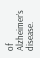of Alzheimer’s disease.